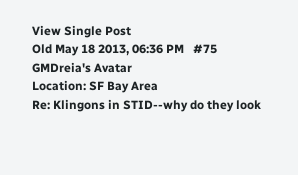View Single Post
Old May 18 2013, 06:36 PM   #75
GMDreia's Avatar
Location: SF Bay Area
Re: Klingons in STID--why do they look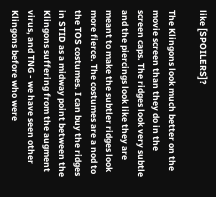like [SPOILERS]?

The Klingons look much better on the movie screen than they do in the screen caps. The ridges look very subtle and the piercings look like they are meant to make the subtler ridges look more fierce. The costumes are a nod to the TOS costumes. I can buy the ridges in STID as a midway point between the Klingons suffering from the augment virus, and TNG - we have seen other Klingons before who were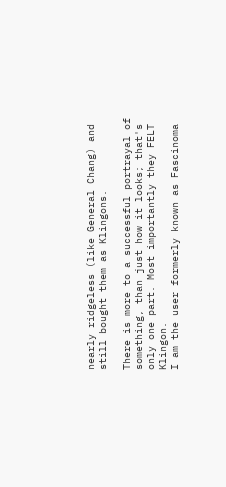nearly ridgeless (like General Chang) and still bought them as Klingons.

There is more to a successful portrayal of something, than just how it looks; that's only one part. Most importantly they FELT Klingon.
I am the user formerly known as Fascinoma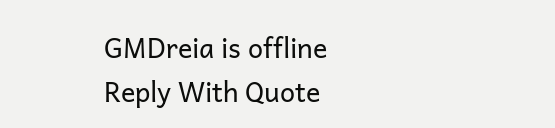GMDreia is offline   Reply With Quote